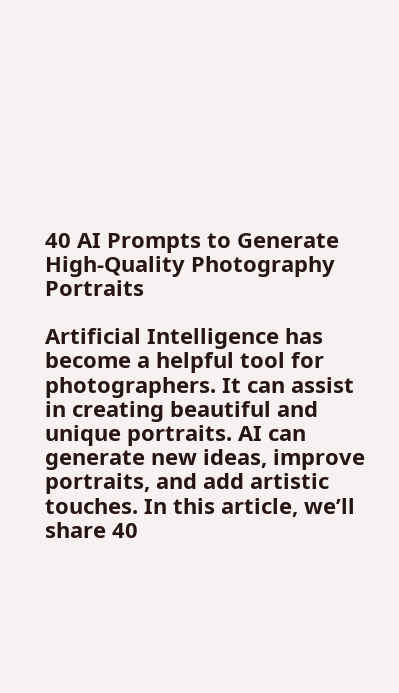40 AI Prompts to Generate High-Quality Photography Portraits

Artificial Intelligence has become a helpful tool for photographers. It can assist in creating beautiful and unique portraits. AI can generate new ideas, improve portraits, and add artistic touches. In this article, we’ll share 40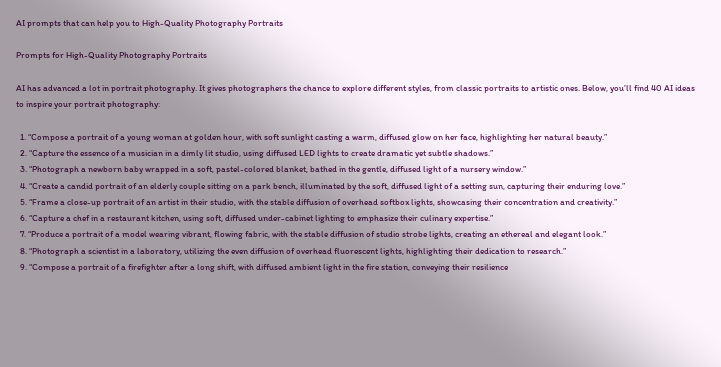AI prompts that can help you to High-Quality Photography Portraits

Prompts for High-Quality Photography Portraits

AI has advanced a lot in portrait photography. It gives photographers the chance to explore different styles, from classic portraits to artistic ones. Below, you’ll find 40 AI ideas to inspire your portrait photography:

  1. “Compose a portrait of a young woman at golden hour, with soft sunlight casting a warm, diffused glow on her face, highlighting her natural beauty.”
  2. “Capture the essence of a musician in a dimly lit studio, using diffused LED lights to create dramatic yet subtle shadows.”
  3. “Photograph a newborn baby wrapped in a soft, pastel-colored blanket, bathed in the gentle, diffused light of a nursery window.”
  4. “Create a candid portrait of an elderly couple sitting on a park bench, illuminated by the soft, diffused light of a setting sun, capturing their enduring love.”
  5. “Frame a close-up portrait of an artist in their studio, with the stable diffusion of overhead softbox lights, showcasing their concentration and creativity.”
  6. “Capture a chef in a restaurant kitchen, using soft, diffused under-cabinet lighting to emphasize their culinary expertise.”
  7. “Produce a portrait of a model wearing vibrant, flowing fabric, with the stable diffusion of studio strobe lights, creating an ethereal and elegant look.”
  8. “Photograph a scientist in a laboratory, utilizing the even diffusion of overhead fluorescent lights, highlighting their dedication to research.”
  9. “Compose a portrait of a firefighter after a long shift, with diffused ambient light in the fire station, conveying their resilience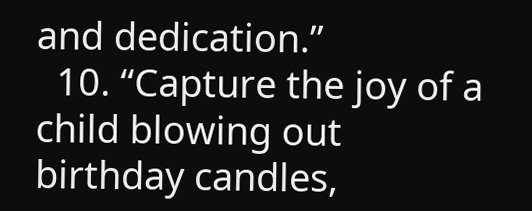and dedication.”
  10. “Capture the joy of a child blowing out birthday candles,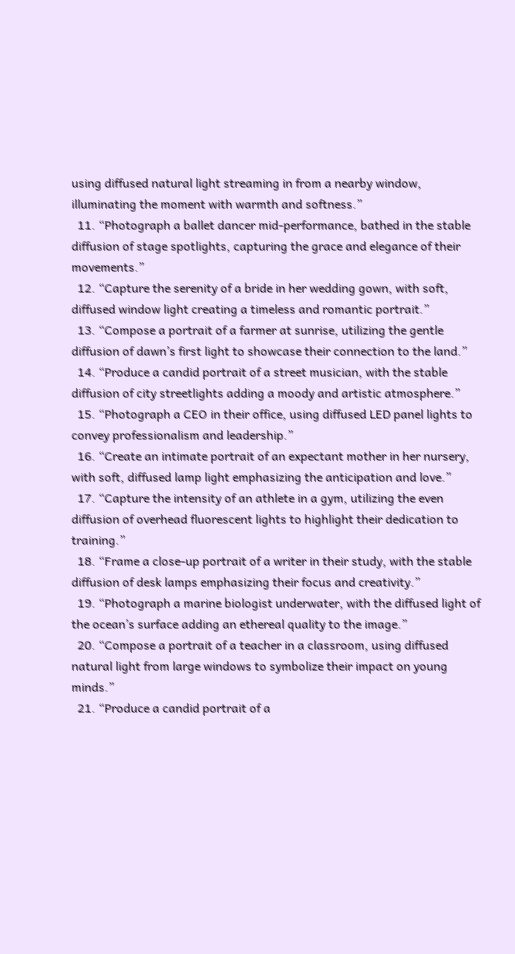using diffused natural light streaming in from a nearby window, illuminating the moment with warmth and softness.”
  11. “Photograph a ballet dancer mid-performance, bathed in the stable diffusion of stage spotlights, capturing the grace and elegance of their movements.”
  12. “Capture the serenity of a bride in her wedding gown, with soft, diffused window light creating a timeless and romantic portrait.”
  13. “Compose a portrait of a farmer at sunrise, utilizing the gentle diffusion of dawn’s first light to showcase their connection to the land.”
  14. “Produce a candid portrait of a street musician, with the stable diffusion of city streetlights adding a moody and artistic atmosphere.”
  15. “Photograph a CEO in their office, using diffused LED panel lights to convey professionalism and leadership.”
  16. “Create an intimate portrait of an expectant mother in her nursery, with soft, diffused lamp light emphasizing the anticipation and love.”
  17. “Capture the intensity of an athlete in a gym, utilizing the even diffusion of overhead fluorescent lights to highlight their dedication to training.”
  18. “Frame a close-up portrait of a writer in their study, with the stable diffusion of desk lamps emphasizing their focus and creativity.”
  19. “Photograph a marine biologist underwater, with the diffused light of the ocean’s surface adding an ethereal quality to the image.”
  20. “Compose a portrait of a teacher in a classroom, using diffused natural light from large windows to symbolize their impact on young minds.”
  21. “Produce a candid portrait of a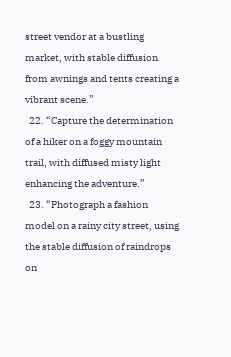street vendor at a bustling market, with stable diffusion from awnings and tents creating a vibrant scene.”
  22. “Capture the determination of a hiker on a foggy mountain trail, with diffused misty light enhancing the adventure.”
  23. “Photograph a fashion model on a rainy city street, using the stable diffusion of raindrops on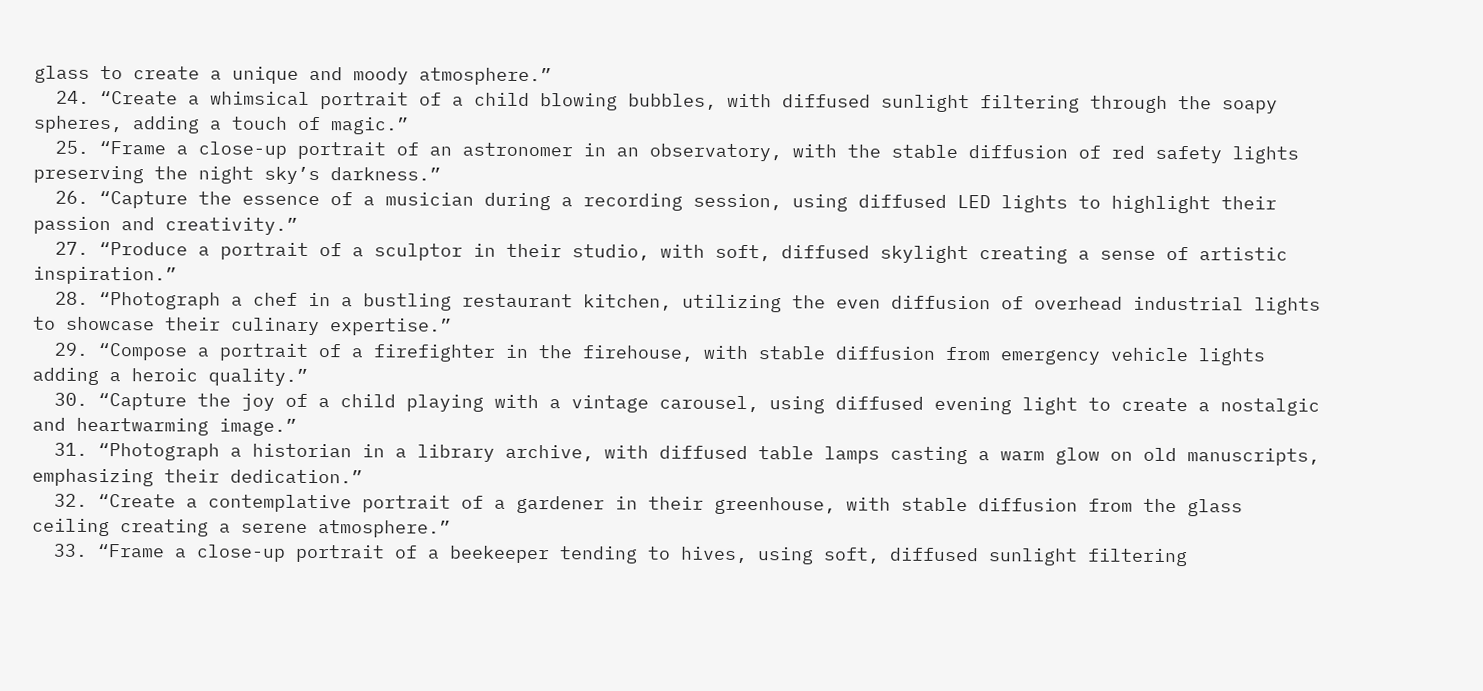glass to create a unique and moody atmosphere.”
  24. “Create a whimsical portrait of a child blowing bubbles, with diffused sunlight filtering through the soapy spheres, adding a touch of magic.”
  25. “Frame a close-up portrait of an astronomer in an observatory, with the stable diffusion of red safety lights preserving the night sky’s darkness.”
  26. “Capture the essence of a musician during a recording session, using diffused LED lights to highlight their passion and creativity.”
  27. “Produce a portrait of a sculptor in their studio, with soft, diffused skylight creating a sense of artistic inspiration.”
  28. “Photograph a chef in a bustling restaurant kitchen, utilizing the even diffusion of overhead industrial lights to showcase their culinary expertise.”
  29. “Compose a portrait of a firefighter in the firehouse, with stable diffusion from emergency vehicle lights adding a heroic quality.”
  30. “Capture the joy of a child playing with a vintage carousel, using diffused evening light to create a nostalgic and heartwarming image.”
  31. “Photograph a historian in a library archive, with diffused table lamps casting a warm glow on old manuscripts, emphasizing their dedication.”
  32. “Create a contemplative portrait of a gardener in their greenhouse, with stable diffusion from the glass ceiling creating a serene atmosphere.”
  33. “Frame a close-up portrait of a beekeeper tending to hives, using soft, diffused sunlight filtering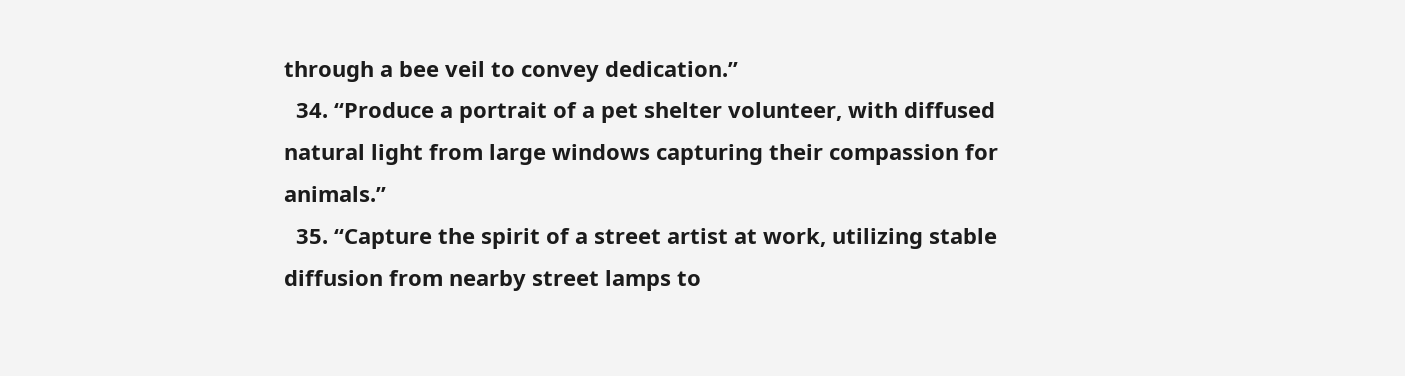through a bee veil to convey dedication.”
  34. “Produce a portrait of a pet shelter volunteer, with diffused natural light from large windows capturing their compassion for animals.”
  35. “Capture the spirit of a street artist at work, utilizing stable diffusion from nearby street lamps to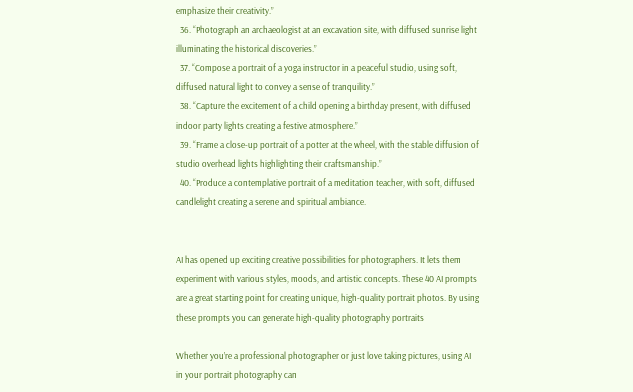emphasize their creativity.”
  36. “Photograph an archaeologist at an excavation site, with diffused sunrise light illuminating the historical discoveries.”
  37. “Compose a portrait of a yoga instructor in a peaceful studio, using soft, diffused natural light to convey a sense of tranquility.”
  38. “Capture the excitement of a child opening a birthday present, with diffused indoor party lights creating a festive atmosphere.”
  39. “Frame a close-up portrait of a potter at the wheel, with the stable diffusion of studio overhead lights highlighting their craftsmanship.”
  40. “Produce a contemplative portrait of a meditation teacher, with soft, diffused candlelight creating a serene and spiritual ambiance.


AI has opened up exciting creative possibilities for photographers. It lets them experiment with various styles, moods, and artistic concepts. These 40 AI prompts are a great starting point for creating unique, high-quality portrait photos. By using these prompts you can generate high-quality photography portraits

Whether you’re a professional photographer or just love taking pictures, using AI in your portrait photography can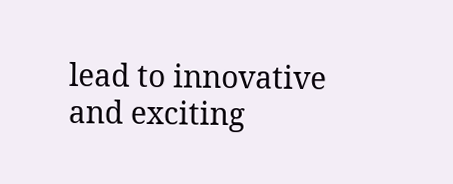lead to innovative and exciting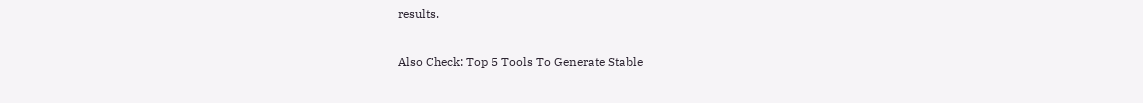results.

Also Check: Top 5 Tools To Generate Stable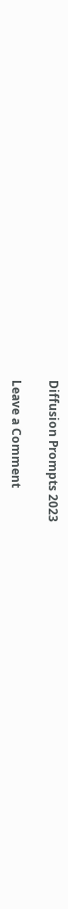Diffusion Prompts 2023

Leave a Comment